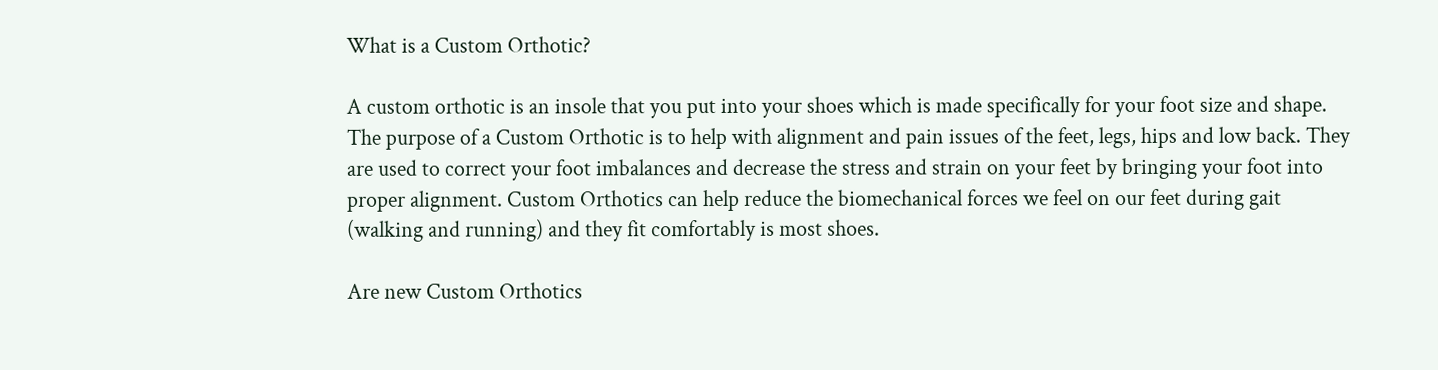What is a Custom Orthotic?

A custom orthotic is an insole that you put into your shoes which is made specifically for your foot size and shape. The purpose of a Custom Orthotic is to help with alignment and pain issues of the feet, legs, hips and low back. They are used to correct your foot imbalances and decrease the stress and strain on your feet by bringing your foot into proper alignment. Custom Orthotics can help reduce the biomechanical forces we feel on our feet during gait (walking and running) and they fit comfortably is most shoes.

Are new Custom Orthotics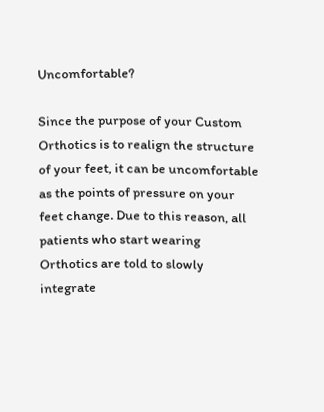Uncomfortable?

Since the purpose of your Custom Orthotics is to realign the structure of your feet, it can be uncomfortable as the points of pressure on your feet change. Due to this reason, all patients who start wearing Orthotics are told to slowly integrate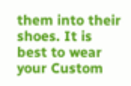them into their shoes. It is best to wear your Custom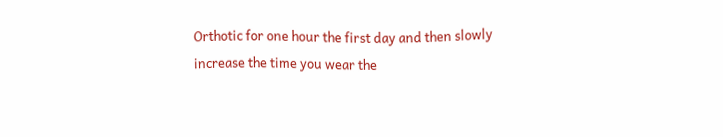Orthotic for one hour the first day and then slowly increase the time you wear the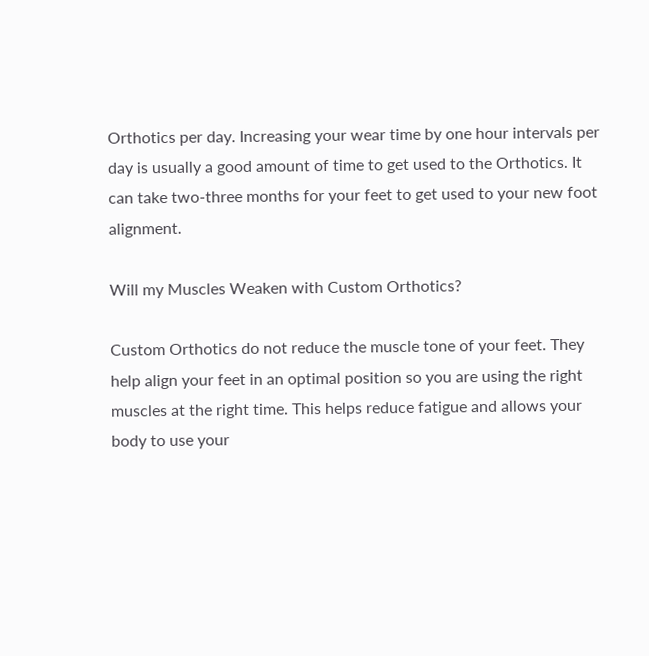Orthotics per day. Increasing your wear time by one hour intervals per day is usually a good amount of time to get used to the Orthotics. It can take two-three months for your feet to get used to your new foot alignment.

Will my Muscles Weaken with Custom Orthotics?

Custom Orthotics do not reduce the muscle tone of your feet. They help align your feet in an optimal position so you are using the right muscles at the right time. This helps reduce fatigue and allows your body to use your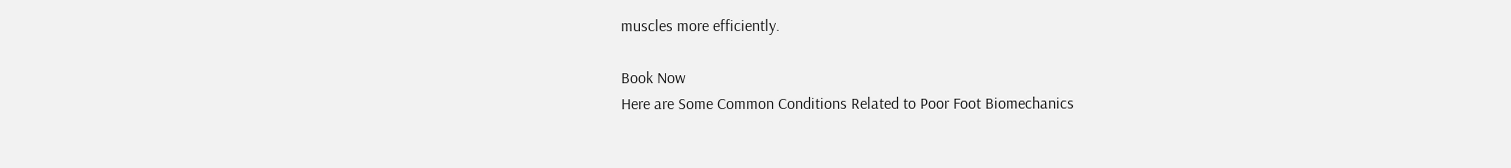muscles more efficiently.

Book Now
Here are Some Common Conditions Related to Poor Foot Biomechanics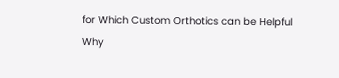for Which Custom Orthotics can be Helpful
Why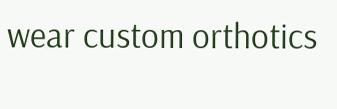wear custom orthotics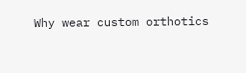Why wear custom orthotics